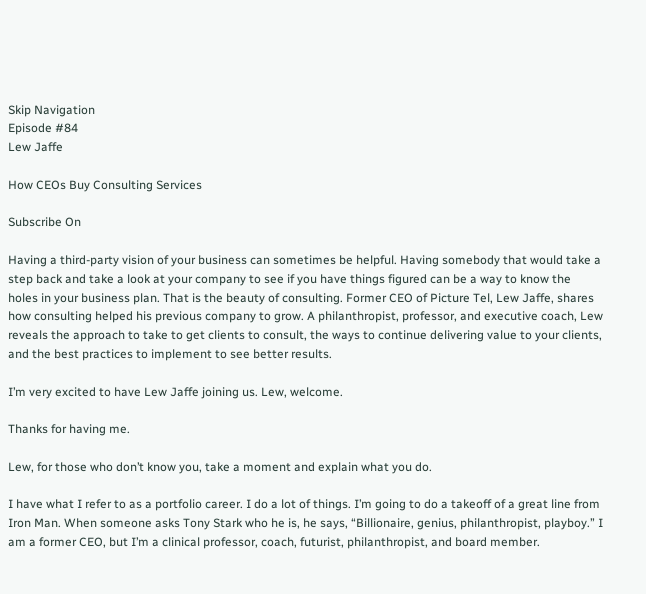Skip Navigation
Episode #84
Lew Jaffe

How CEOs Buy Consulting Services

Subscribe On

Having a third-party vision of your business can sometimes be helpful. Having somebody that would take a step back and take a look at your company to see if you have things figured can be a way to know the holes in your business plan. That is the beauty of consulting. Former CEO of Picture Tel, Lew Jaffe, shares how consulting helped his previous company to grow. A philanthropist, professor, and executive coach, Lew reveals the approach to take to get clients to consult, the ways to continue delivering value to your clients, and the best practices to implement to see better results.

I’m very excited to have Lew Jaffe joining us. Lew, welcome.

Thanks for having me.

Lew, for those who don’t know you, take a moment and explain what you do.

I have what I refer to as a portfolio career. I do a lot of things. I’m going to do a takeoff of a great line from Iron Man. When someone asks Tony Stark who he is, he says, “Billionaire, genius, philanthropist, playboy.” I am a former CEO, but I’m a clinical professor, coach, futurist, philanthropist, and board member.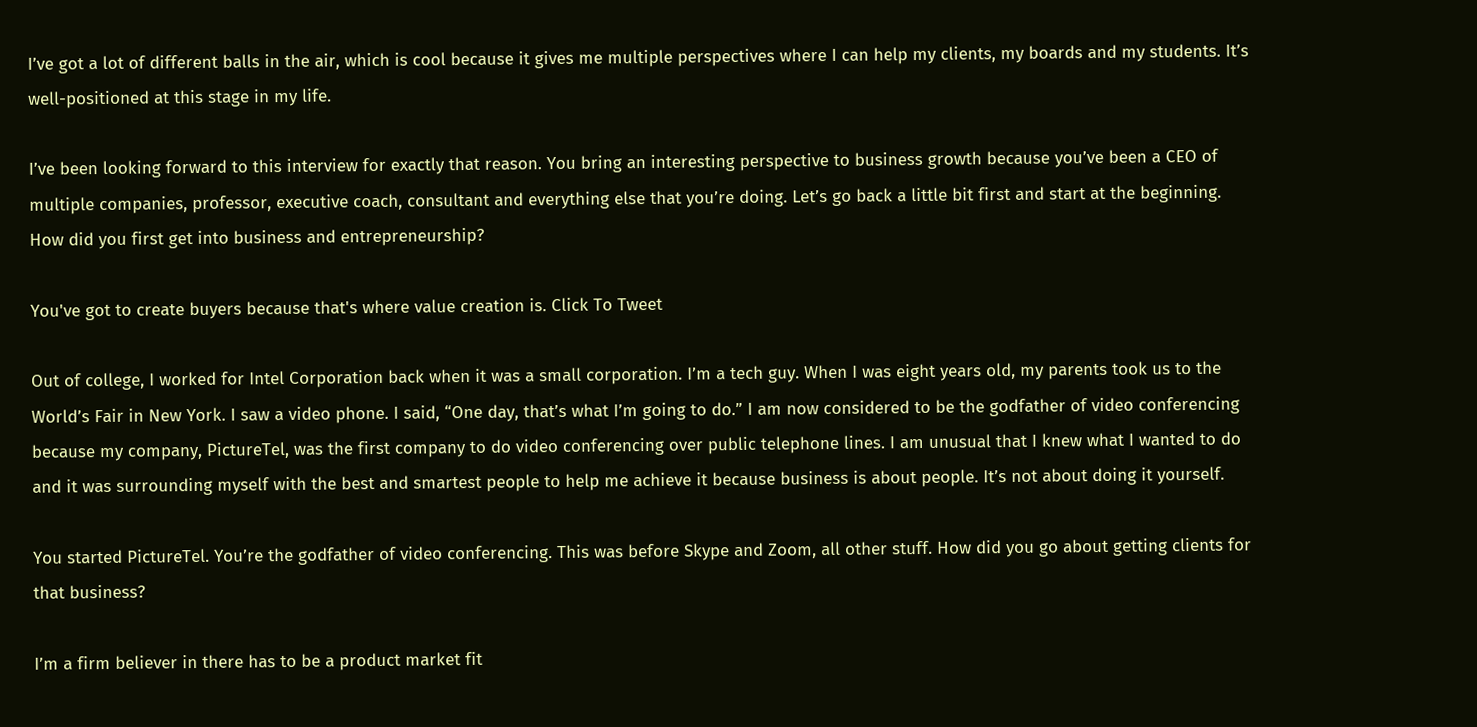I’ve got a lot of different balls in the air, which is cool because it gives me multiple perspectives where I can help my clients, my boards and my students. It’s well-positioned at this stage in my life.

I’ve been looking forward to this interview for exactly that reason. You bring an interesting perspective to business growth because you’ve been a CEO of multiple companies, professor, executive coach, consultant and everything else that you’re doing. Let’s go back a little bit first and start at the beginning. How did you first get into business and entrepreneurship?

You've got to create buyers because that's where value creation is. Click To Tweet

Out of college, I worked for Intel Corporation back when it was a small corporation. I’m a tech guy. When I was eight years old, my parents took us to the World’s Fair in New York. I saw a video phone. I said, “One day, that’s what I’m going to do.” I am now considered to be the godfather of video conferencing because my company, PictureTel, was the first company to do video conferencing over public telephone lines. I am unusual that I knew what I wanted to do and it was surrounding myself with the best and smartest people to help me achieve it because business is about people. It’s not about doing it yourself.

You started PictureTel. You’re the godfather of video conferencing. This was before Skype and Zoom, all other stuff. How did you go about getting clients for that business?

I’m a firm believer in there has to be a product market fit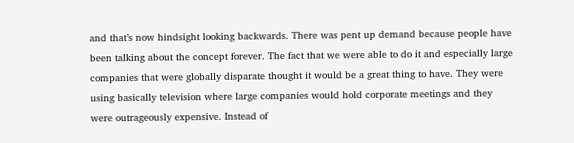and that’s now hindsight looking backwards. There was pent up demand because people have been talking about the concept forever. The fact that we were able to do it and especially large companies that were globally disparate thought it would be a great thing to have. They were using basically television where large companies would hold corporate meetings and they were outrageously expensive. Instead of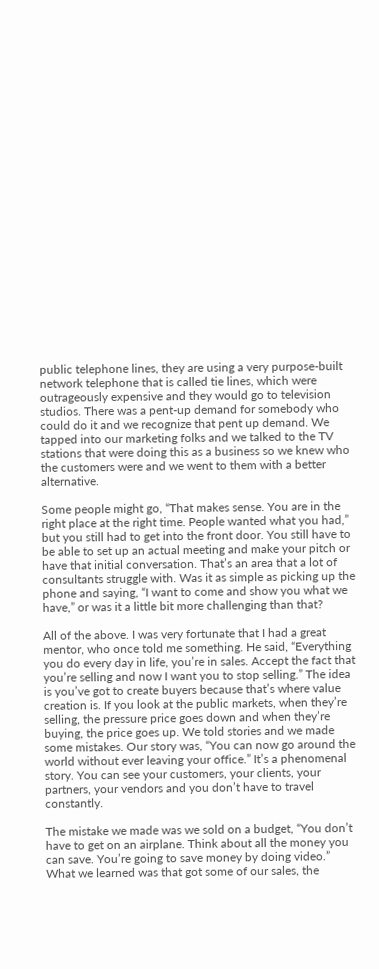public telephone lines, they are using a very purpose-built network telephone that is called tie lines, which were outrageously expensive and they would go to television studios. There was a pent-up demand for somebody who could do it and we recognize that pent up demand. We tapped into our marketing folks and we talked to the TV stations that were doing this as a business so we knew who the customers were and we went to them with a better alternative.

Some people might go, “That makes sense. You are in the right place at the right time. People wanted what you had,” but you still had to get into the front door. You still have to be able to set up an actual meeting and make your pitch or have that initial conversation. That’s an area that a lot of consultants struggle with. Was it as simple as picking up the phone and saying, “I want to come and show you what we have,” or was it a little bit more challenging than that?

All of the above. I was very fortunate that I had a great mentor, who once told me something. He said, “Everything you do every day in life, you’re in sales. Accept the fact that you’re selling and now I want you to stop selling.” The idea is you’ve got to create buyers because that’s where value creation is. If you look at the public markets, when they’re selling, the pressure price goes down and when they’re buying, the price goes up. We told stories and we made some mistakes. Our story was, “You can now go around the world without ever leaving your office.” It’s a phenomenal story. You can see your customers, your clients, your partners, your vendors and you don’t have to travel constantly.

The mistake we made was we sold on a budget, “You don’t have to get on an airplane. Think about all the money you can save. You’re going to save money by doing video.” What we learned was that got some of our sales, the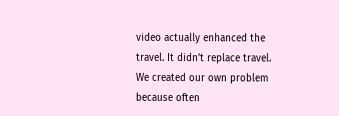video actually enhanced the travel. It didn’t replace travel. We created our own problem because often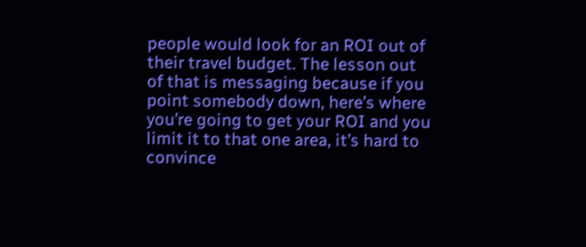people would look for an ROI out of their travel budget. The lesson out of that is messaging because if you point somebody down, here’s where you’re going to get your ROI and you limit it to that one area, it’s hard to convince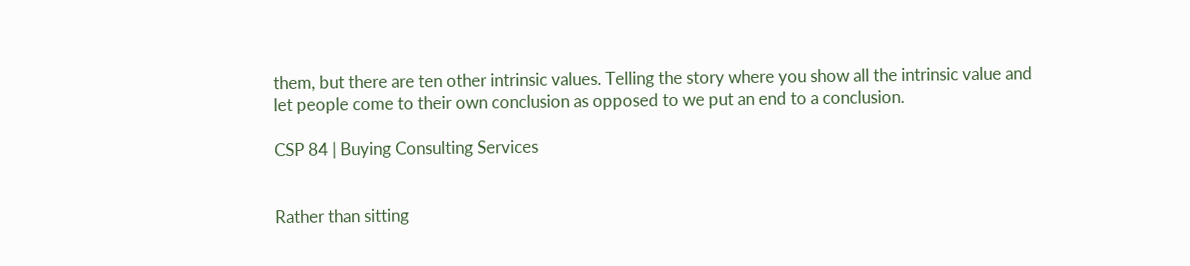them, but there are ten other intrinsic values. Telling the story where you show all the intrinsic value and let people come to their own conclusion as opposed to we put an end to a conclusion.

CSP 84 | Buying Consulting Services


Rather than sitting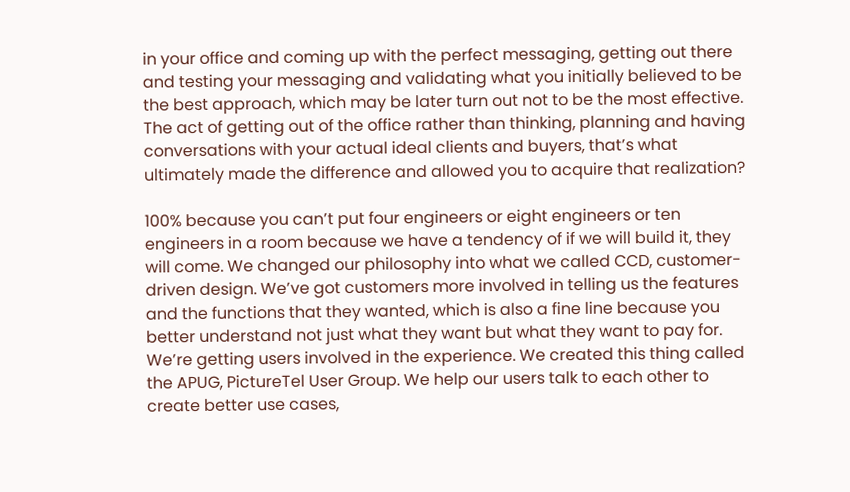in your office and coming up with the perfect messaging, getting out there and testing your messaging and validating what you initially believed to be the best approach, which may be later turn out not to be the most effective. The act of getting out of the office rather than thinking, planning and having conversations with your actual ideal clients and buyers, that’s what ultimately made the difference and allowed you to acquire that realization?

100% because you can’t put four engineers or eight engineers or ten engineers in a room because we have a tendency of if we will build it, they will come. We changed our philosophy into what we called CCD, customer-driven design. We’ve got customers more involved in telling us the features and the functions that they wanted, which is also a fine line because you better understand not just what they want but what they want to pay for. We’re getting users involved in the experience. We created this thing called the APUG, PictureTel User Group. We help our users talk to each other to create better use cases,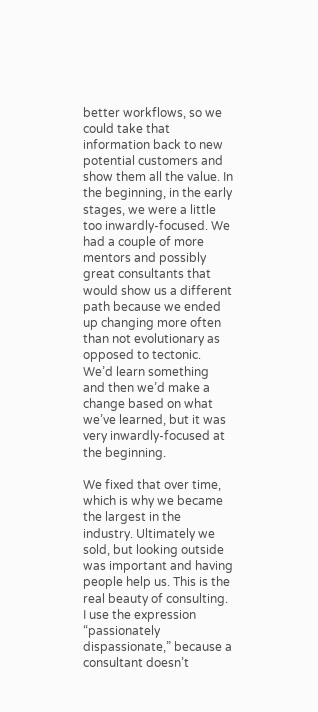better workflows, so we could take that information back to new potential customers and show them all the value. In the beginning, in the early stages, we were a little too inwardly-focused. We had a couple of more mentors and possibly great consultants that would show us a different path because we ended up changing more often than not evolutionary as opposed to tectonic. We’d learn something and then we’d make a change based on what we’ve learned, but it was very inwardly-focused at the beginning.

We fixed that over time, which is why we became the largest in the industry. Ultimately we sold, but looking outside was important and having people help us. This is the real beauty of consulting. I use the expression “passionately dispassionate,” because a consultant doesn’t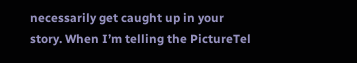necessarily get caught up in your story. When I’m telling the PictureTel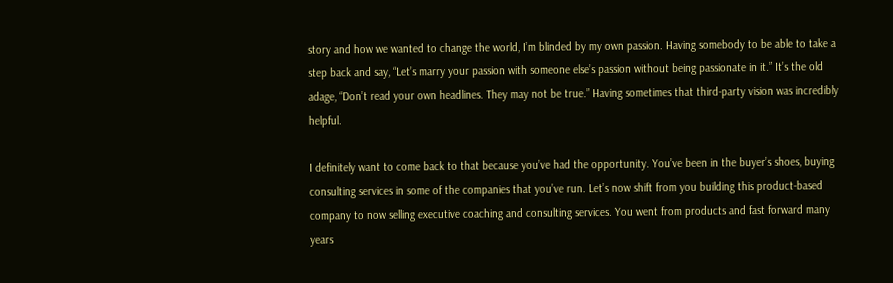story and how we wanted to change the world, I’m blinded by my own passion. Having somebody to be able to take a step back and say, “Let’s marry your passion with someone else’s passion without being passionate in it.” It’s the old adage, “Don’t read your own headlines. They may not be true.” Having sometimes that third-party vision was incredibly helpful.

I definitely want to come back to that because you’ve had the opportunity. You’ve been in the buyer’s shoes, buying consulting services in some of the companies that you’ve run. Let’s now shift from you building this product-based company to now selling executive coaching and consulting services. You went from products and fast forward many years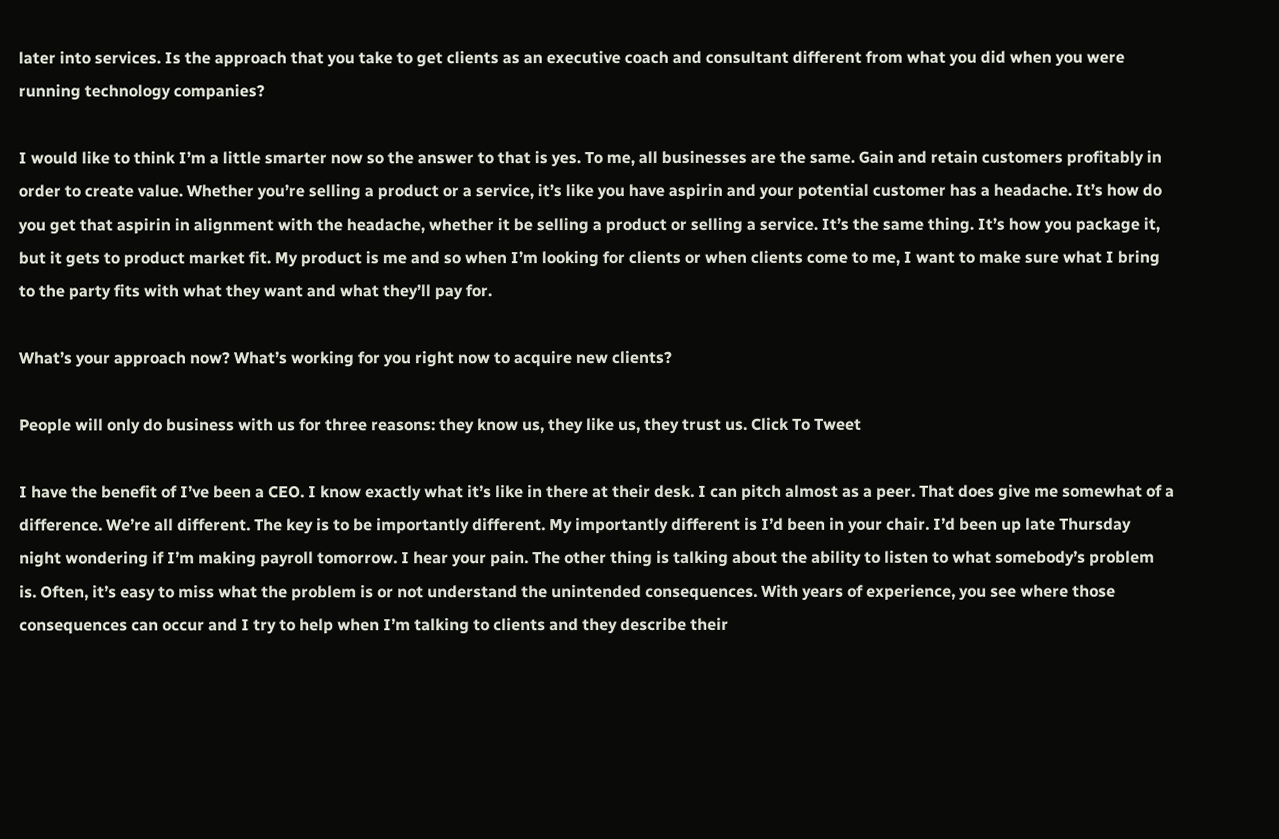later into services. Is the approach that you take to get clients as an executive coach and consultant different from what you did when you were running technology companies?

I would like to think I’m a little smarter now so the answer to that is yes. To me, all businesses are the same. Gain and retain customers profitably in order to create value. Whether you’re selling a product or a service, it’s like you have aspirin and your potential customer has a headache. It’s how do you get that aspirin in alignment with the headache, whether it be selling a product or selling a service. It’s the same thing. It’s how you package it, but it gets to product market fit. My product is me and so when I’m looking for clients or when clients come to me, I want to make sure what I bring to the party fits with what they want and what they’ll pay for.

What’s your approach now? What’s working for you right now to acquire new clients?

People will only do business with us for three reasons: they know us, they like us, they trust us. Click To Tweet

I have the benefit of I’ve been a CEO. I know exactly what it’s like in there at their desk. I can pitch almost as a peer. That does give me somewhat of a difference. We’re all different. The key is to be importantly different. My importantly different is I’d been in your chair. I’d been up late Thursday night wondering if I’m making payroll tomorrow. I hear your pain. The other thing is talking about the ability to listen to what somebody’s problem is. Often, it’s easy to miss what the problem is or not understand the unintended consequences. With years of experience, you see where those consequences can occur and I try to help when I’m talking to clients and they describe their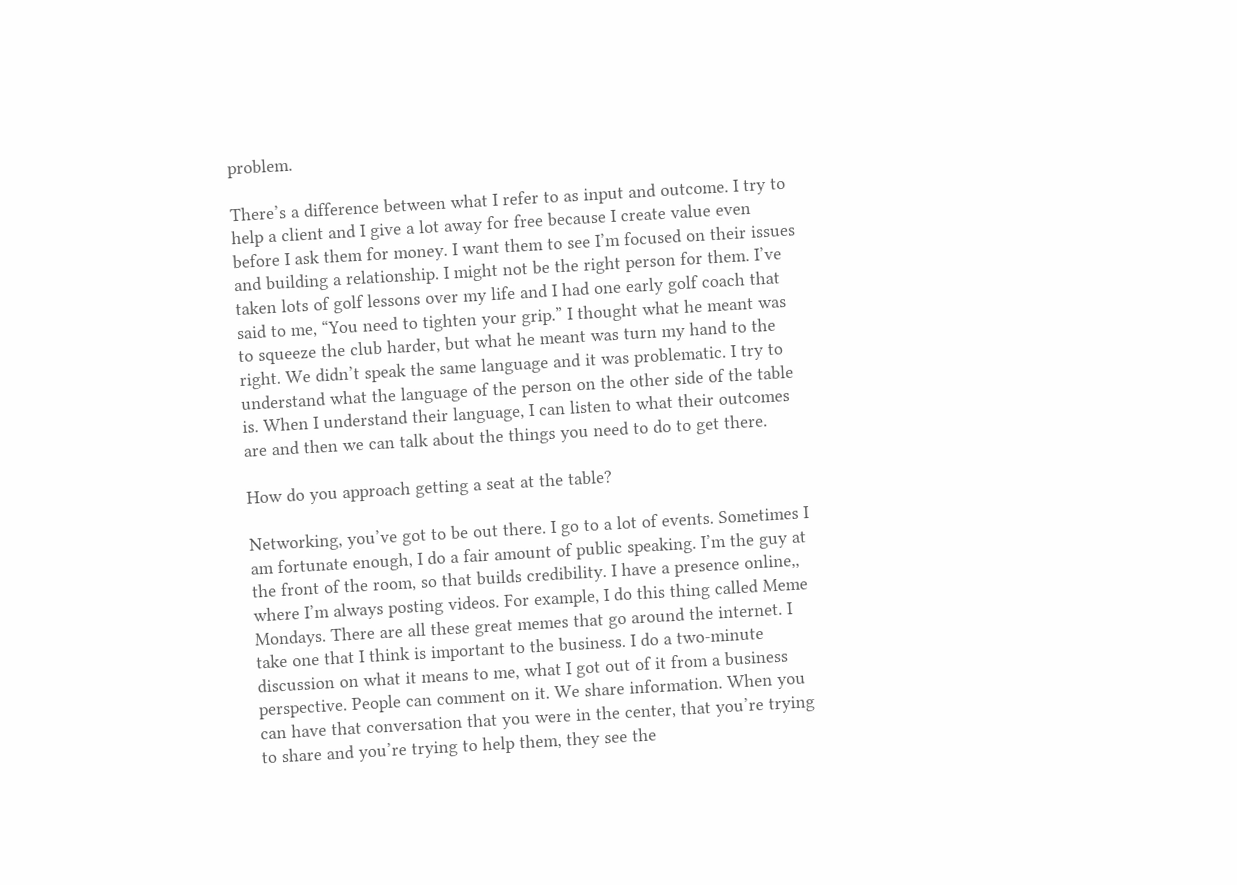problem.

There’s a difference between what I refer to as input and outcome. I try to help a client and I give a lot away for free because I create value even before I ask them for money. I want them to see I’m focused on their issues and building a relationship. I might not be the right person for them. I’ve taken lots of golf lessons over my life and I had one early golf coach that said to me, “You need to tighten your grip.” I thought what he meant was to squeeze the club harder, but what he meant was turn my hand to the right. We didn’t speak the same language and it was problematic. I try to understand what the language of the person on the other side of the table is. When I understand their language, I can listen to what their outcomes are and then we can talk about the things you need to do to get there.

How do you approach getting a seat at the table?

Networking, you’ve got to be out there. I go to a lot of events. Sometimes I am fortunate enough, I do a fair amount of public speaking. I’m the guy at the front of the room, so that builds credibility. I have a presence online,, where I’m always posting videos. For example, I do this thing called Meme Mondays. There are all these great memes that go around the internet. I take one that I think is important to the business. I do a two-minute discussion on what it means to me, what I got out of it from a business perspective. People can comment on it. We share information. When you can have that conversation that you were in the center, that you’re trying to share and you’re trying to help them, they see the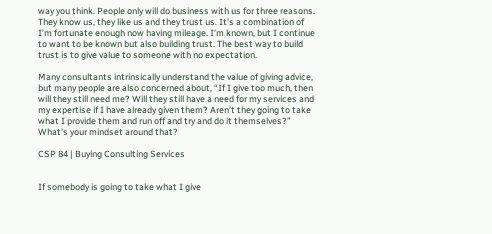way you think. People only will do business with us for three reasons. They know us, they like us and they trust us. It’s a combination of I’m fortunate enough now having mileage. I’m known, but I continue to want to be known but also building trust. The best way to build trust is to give value to someone with no expectation.

Many consultants intrinsically understand the value of giving advice, but many people are also concerned about, “If I give too much, then will they still need me? Will they still have a need for my services and my expertise if I have already given them? Aren’t they going to take what I provide them and run off and try and do it themselves?” What’s your mindset around that?

CSP 84 | Buying Consulting Services


If somebody is going to take what I give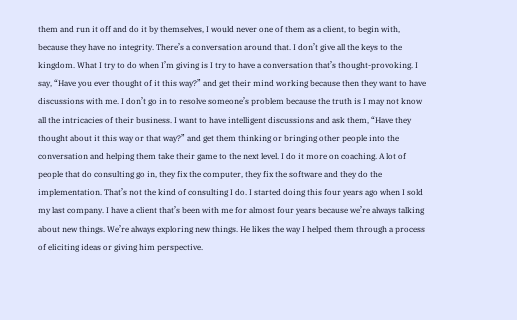them and run it off and do it by themselves, I would never one of them as a client, to begin with, because they have no integrity. There’s a conversation around that. I don’t give all the keys to the kingdom. What I try to do when I’m giving is I try to have a conversation that’s thought-provoking. I say, “Have you ever thought of it this way?” and get their mind working because then they want to have discussions with me. I don’t go in to resolve someone’s problem because the truth is I may not know all the intricacies of their business. I want to have intelligent discussions and ask them, “Have they thought about it this way or that way?” and get them thinking or bringing other people into the conversation and helping them take their game to the next level. I do it more on coaching. A lot of people that do consulting go in, they fix the computer, they fix the software and they do the implementation. That’s not the kind of consulting I do. I started doing this four years ago when I sold my last company. I have a client that’s been with me for almost four years because we’re always talking about new things. We’re always exploring new things. He likes the way I helped them through a process of eliciting ideas or giving him perspective.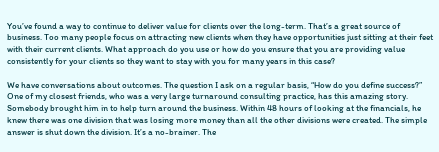You’ve found a way to continue to deliver value for clients over the long-term. That’s a great source of business. Too many people focus on attracting new clients when they have opportunities just sitting at their feet with their current clients. What approach do you use or how do you ensure that you are providing value consistently for your clients so they want to stay with you for many years in this case?

We have conversations about outcomes. The question I ask on a regular basis, “How do you define success?” One of my closest friends, who was a very large turnaround consulting practice, has this amazing story. Somebody brought him in to help turn around the business. Within 48 hours of looking at the financials, he knew there was one division that was losing more money than all the other divisions were created. The simple answer is shut down the division. It’s a no-brainer. The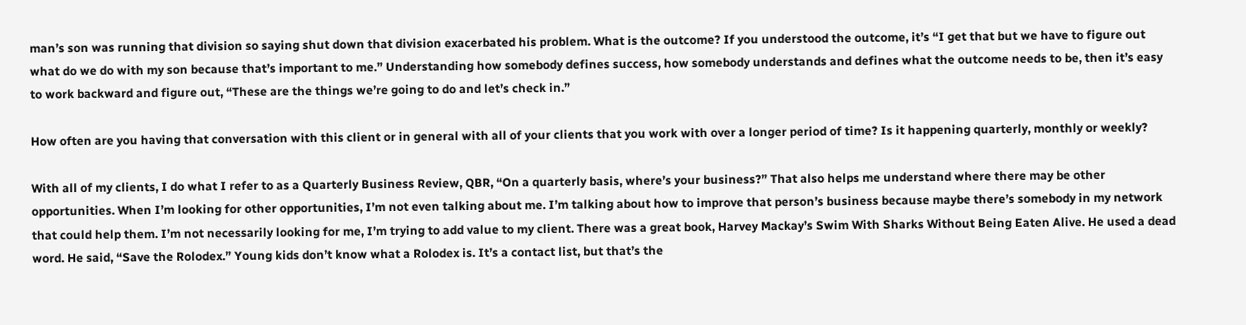man’s son was running that division so saying shut down that division exacerbated his problem. What is the outcome? If you understood the outcome, it’s “I get that but we have to figure out what do we do with my son because that’s important to me.” Understanding how somebody defines success, how somebody understands and defines what the outcome needs to be, then it’s easy to work backward and figure out, “These are the things we’re going to do and let’s check in.”

How often are you having that conversation with this client or in general with all of your clients that you work with over a longer period of time? Is it happening quarterly, monthly or weekly?

With all of my clients, I do what I refer to as a Quarterly Business Review, QBR, “On a quarterly basis, where’s your business?” That also helps me understand where there may be other opportunities. When I’m looking for other opportunities, I’m not even talking about me. I’m talking about how to improve that person’s business because maybe there’s somebody in my network that could help them. I’m not necessarily looking for me, I’m trying to add value to my client. There was a great book, Harvey Mackay’s Swim With Sharks Without Being Eaten Alive. He used a dead word. He said, “Save the Rolodex.” Young kids don’t know what a Rolodex is. It’s a contact list, but that’s the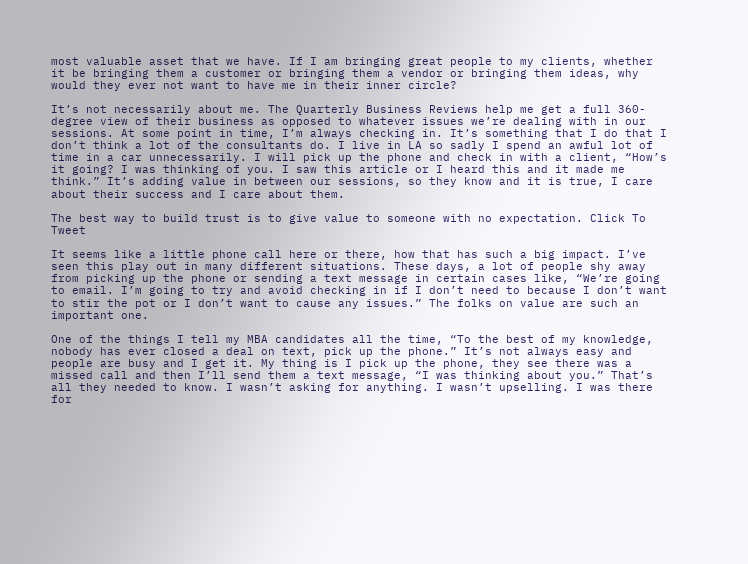most valuable asset that we have. If I am bringing great people to my clients, whether it be bringing them a customer or bringing them a vendor or bringing them ideas, why would they ever not want to have me in their inner circle?

It’s not necessarily about me. The Quarterly Business Reviews help me get a full 360-degree view of their business as opposed to whatever issues we’re dealing with in our sessions. At some point in time, I’m always checking in. It’s something that I do that I don’t think a lot of the consultants do. I live in LA so sadly I spend an awful lot of time in a car unnecessarily. I will pick up the phone and check in with a client, “How’s it going? I was thinking of you. I saw this article or I heard this and it made me think.” It’s adding value in between our sessions, so they know and it is true, I care about their success and I care about them.

The best way to build trust is to give value to someone with no expectation. Click To Tweet

It seems like a little phone call here or there, how that has such a big impact. I’ve seen this play out in many different situations. These days, a lot of people shy away from picking up the phone or sending a text message in certain cases like, “We’re going to email. I’m going to try and avoid checking in if I don’t need to because I don’t want to stir the pot or I don’t want to cause any issues.” The folks on value are such an important one.

One of the things I tell my MBA candidates all the time, “To the best of my knowledge, nobody has ever closed a deal on text, pick up the phone.” It’s not always easy and people are busy and I get it. My thing is I pick up the phone, they see there was a missed call and then I’ll send them a text message, “I was thinking about you.” That’s all they needed to know. I wasn’t asking for anything. I wasn’t upselling. I was there for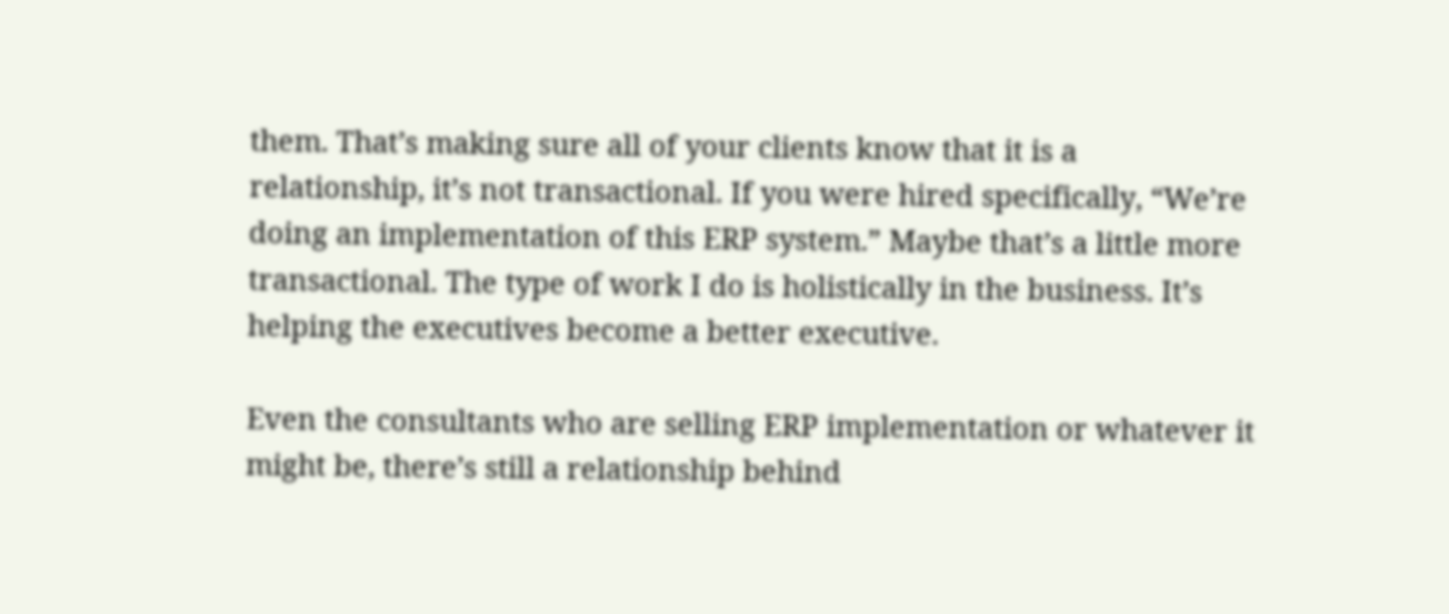them. That’s making sure all of your clients know that it is a relationship, it’s not transactional. If you were hired specifically, “We’re doing an implementation of this ERP system.” Maybe that’s a little more transactional. The type of work I do is holistically in the business. It’s helping the executives become a better executive.

Even the consultants who are selling ERP implementation or whatever it might be, there’s still a relationship behind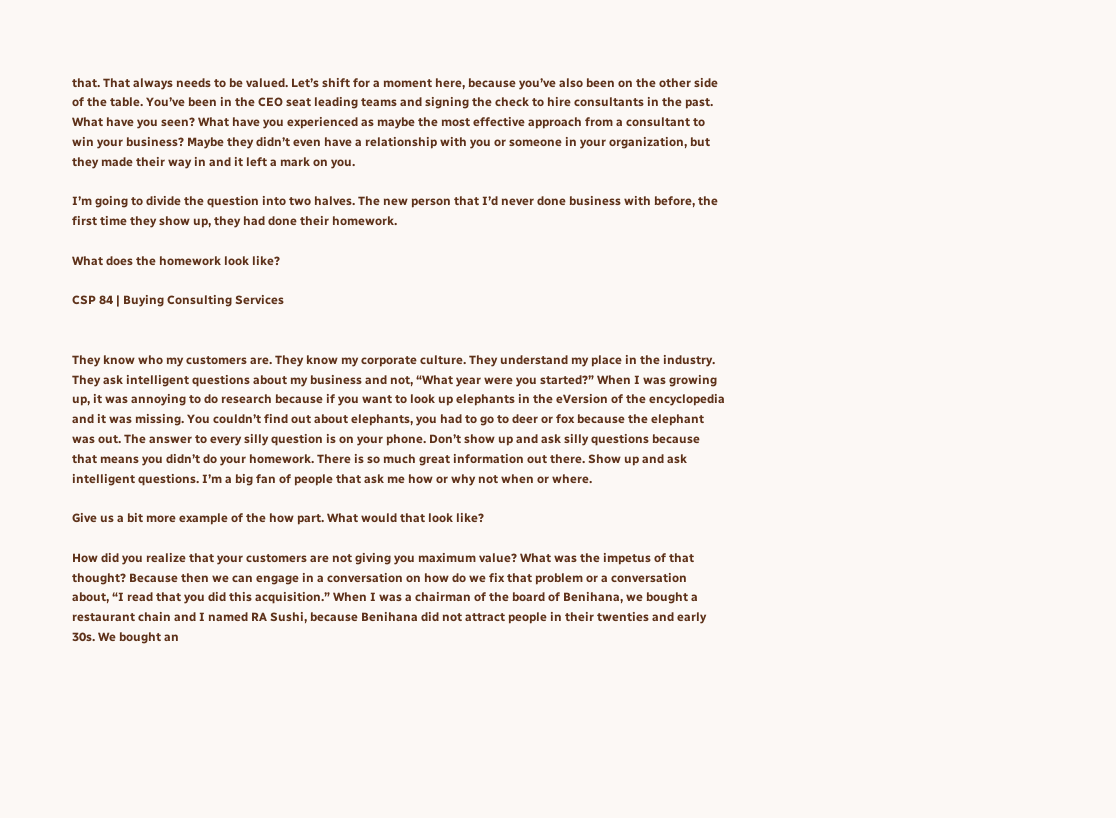that. That always needs to be valued. Let’s shift for a moment here, because you’ve also been on the other side of the table. You’ve been in the CEO seat leading teams and signing the check to hire consultants in the past. What have you seen? What have you experienced as maybe the most effective approach from a consultant to win your business? Maybe they didn’t even have a relationship with you or someone in your organization, but they made their way in and it left a mark on you.

I’m going to divide the question into two halves. The new person that I’d never done business with before, the first time they show up, they had done their homework.

What does the homework look like?

CSP 84 | Buying Consulting Services


They know who my customers are. They know my corporate culture. They understand my place in the industry. They ask intelligent questions about my business and not, “What year were you started?” When I was growing up, it was annoying to do research because if you want to look up elephants in the eVersion of the encyclopedia and it was missing. You couldn’t find out about elephants, you had to go to deer or fox because the elephant was out. The answer to every silly question is on your phone. Don’t show up and ask silly questions because that means you didn’t do your homework. There is so much great information out there. Show up and ask intelligent questions. I’m a big fan of people that ask me how or why not when or where.

Give us a bit more example of the how part. What would that look like?

How did you realize that your customers are not giving you maximum value? What was the impetus of that thought? Because then we can engage in a conversation on how do we fix that problem or a conversation about, “I read that you did this acquisition.” When I was a chairman of the board of Benihana, we bought a restaurant chain and I named RA Sushi, because Benihana did not attract people in their twenties and early 30s. We bought an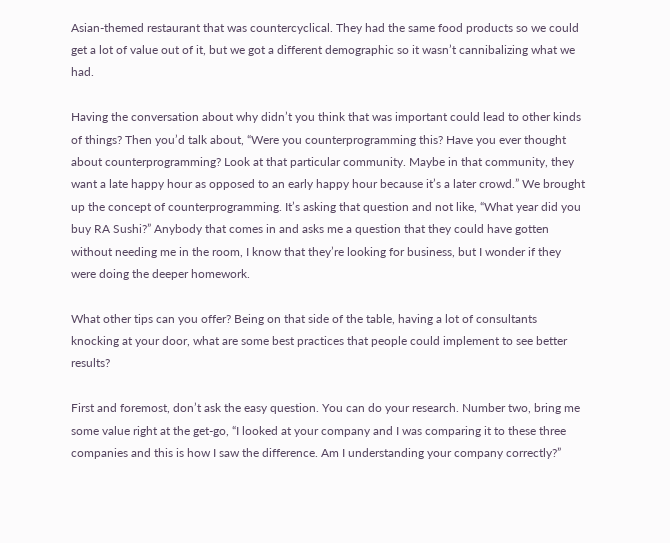Asian-themed restaurant that was countercyclical. They had the same food products so we could get a lot of value out of it, but we got a different demographic so it wasn’t cannibalizing what we had.

Having the conversation about why didn’t you think that was important could lead to other kinds of things? Then you’d talk about, “Were you counterprogramming this? Have you ever thought about counterprogramming? Look at that particular community. Maybe in that community, they want a late happy hour as opposed to an early happy hour because it’s a later crowd.” We brought up the concept of counterprogramming. It’s asking that question and not like, “What year did you buy RA Sushi?” Anybody that comes in and asks me a question that they could have gotten without needing me in the room, I know that they’re looking for business, but I wonder if they were doing the deeper homework.

What other tips can you offer? Being on that side of the table, having a lot of consultants knocking at your door, what are some best practices that people could implement to see better results?

First and foremost, don’t ask the easy question. You can do your research. Number two, bring me some value right at the get-go, “I looked at your company and I was comparing it to these three companies and this is how I saw the difference. Am I understanding your company correctly?”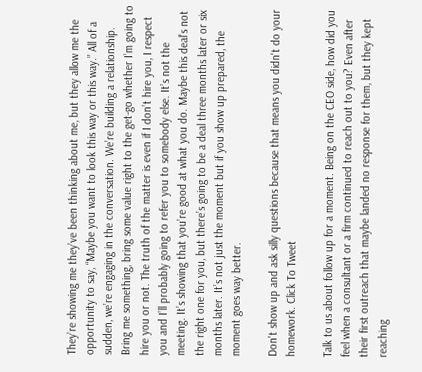They’re showing me they’ve been thinking about me, but they allow me the opportunity to say, “Maybe you want to look this way or this way.” All of a sudden, we’re engaging in the conversation. We’re building a relationship. Bring me something, bring some value right to the get-go whether I’m going to hire you or not. The truth of the matter is even if I don’t hire you, I respect you and I’ll probably going to refer you to somebody else. It’s not the meeting. It’s showing that you’re good at what you do. Maybe this deal’s not the right one for you, but there’s going to be a deal three months later or six months later. It’s not just the moment but if you show up prepared, the moment goes way better.

Don't show up and ask silly questions because that means you didn't do your homework. Click To Tweet

Talk to us about follow up for a moment. Being on the CEO side, how did you feel when a consultant or a firm continued to reach out to you? Even after their first outreach that maybe landed no response for them, but they kept reaching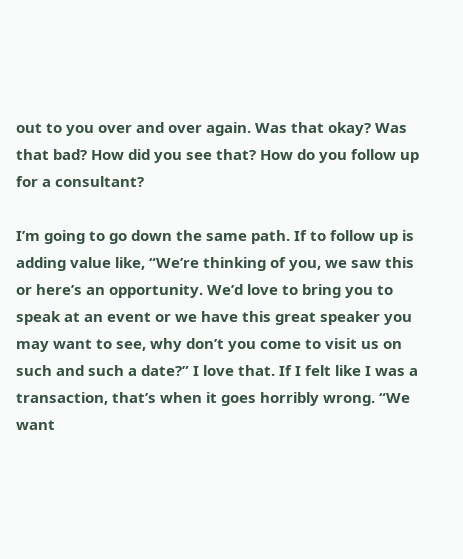out to you over and over again. Was that okay? Was that bad? How did you see that? How do you follow up for a consultant?

I’m going to go down the same path. If to follow up is adding value like, “We’re thinking of you, we saw this or here’s an opportunity. We’d love to bring you to speak at an event or we have this great speaker you may want to see, why don’t you come to visit us on such and such a date?” I love that. If I felt like I was a transaction, that’s when it goes horribly wrong. “We want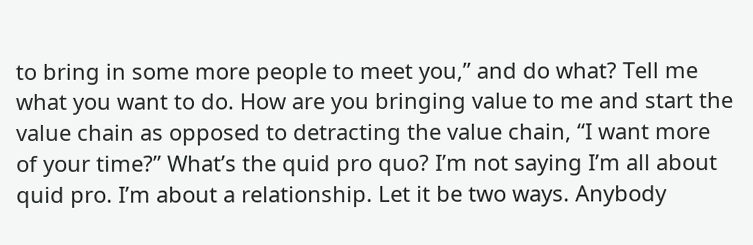to bring in some more people to meet you,” and do what? Tell me what you want to do. How are you bringing value to me and start the value chain as opposed to detracting the value chain, “I want more of your time?” What’s the quid pro quo? I’m not saying I’m all about quid pro. I’m about a relationship. Let it be two ways. Anybody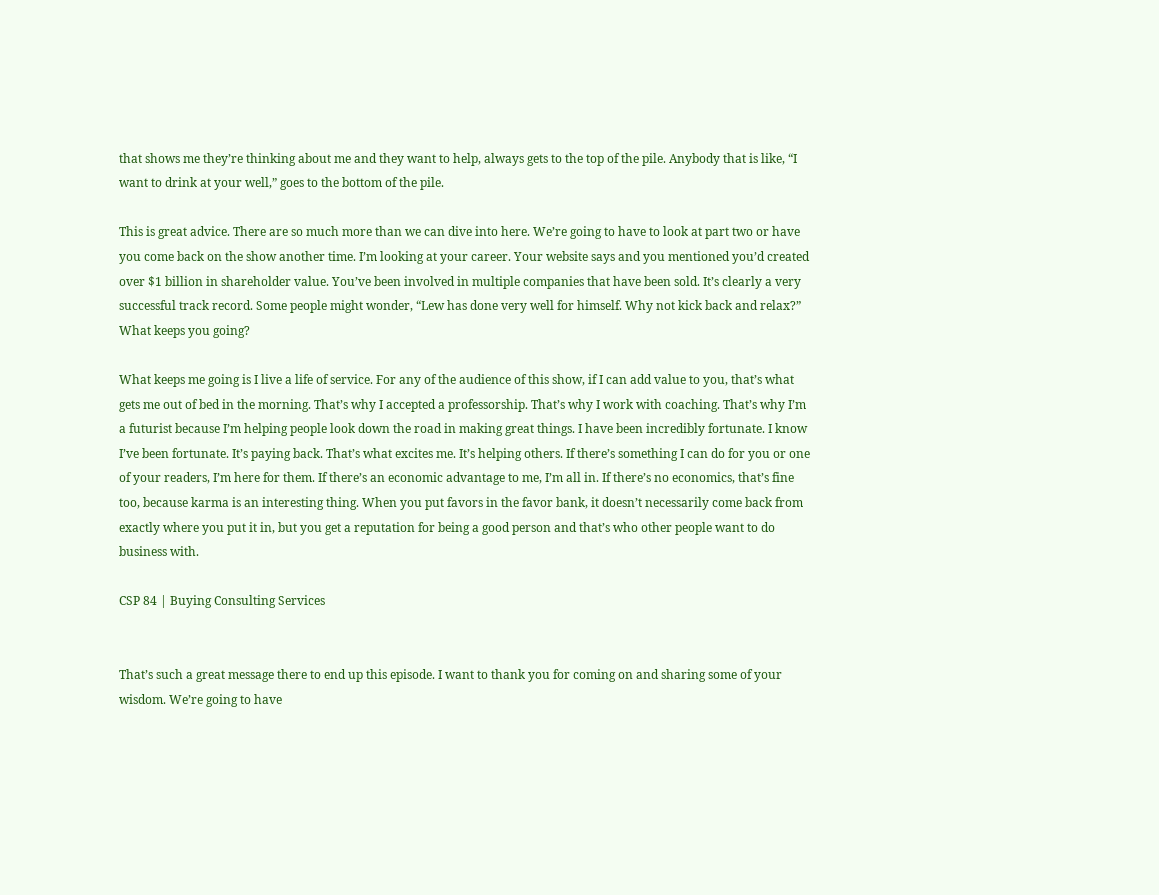that shows me they’re thinking about me and they want to help, always gets to the top of the pile. Anybody that is like, “I want to drink at your well,” goes to the bottom of the pile.

This is great advice. There are so much more than we can dive into here. We’re going to have to look at part two or have you come back on the show another time. I’m looking at your career. Your website says and you mentioned you’d created over $1 billion in shareholder value. You’ve been involved in multiple companies that have been sold. It’s clearly a very successful track record. Some people might wonder, “Lew has done very well for himself. Why not kick back and relax?” What keeps you going?

What keeps me going is I live a life of service. For any of the audience of this show, if I can add value to you, that’s what gets me out of bed in the morning. That’s why I accepted a professorship. That’s why I work with coaching. That’s why I’m a futurist because I’m helping people look down the road in making great things. I have been incredibly fortunate. I know I’ve been fortunate. It’s paying back. That’s what excites me. It’s helping others. If there’s something I can do for you or one of your readers, I’m here for them. If there’s an economic advantage to me, I’m all in. If there’s no economics, that’s fine too, because karma is an interesting thing. When you put favors in the favor bank, it doesn’t necessarily come back from exactly where you put it in, but you get a reputation for being a good person and that’s who other people want to do business with.

CSP 84 | Buying Consulting Services


That’s such a great message there to end up this episode. I want to thank you for coming on and sharing some of your wisdom. We’re going to have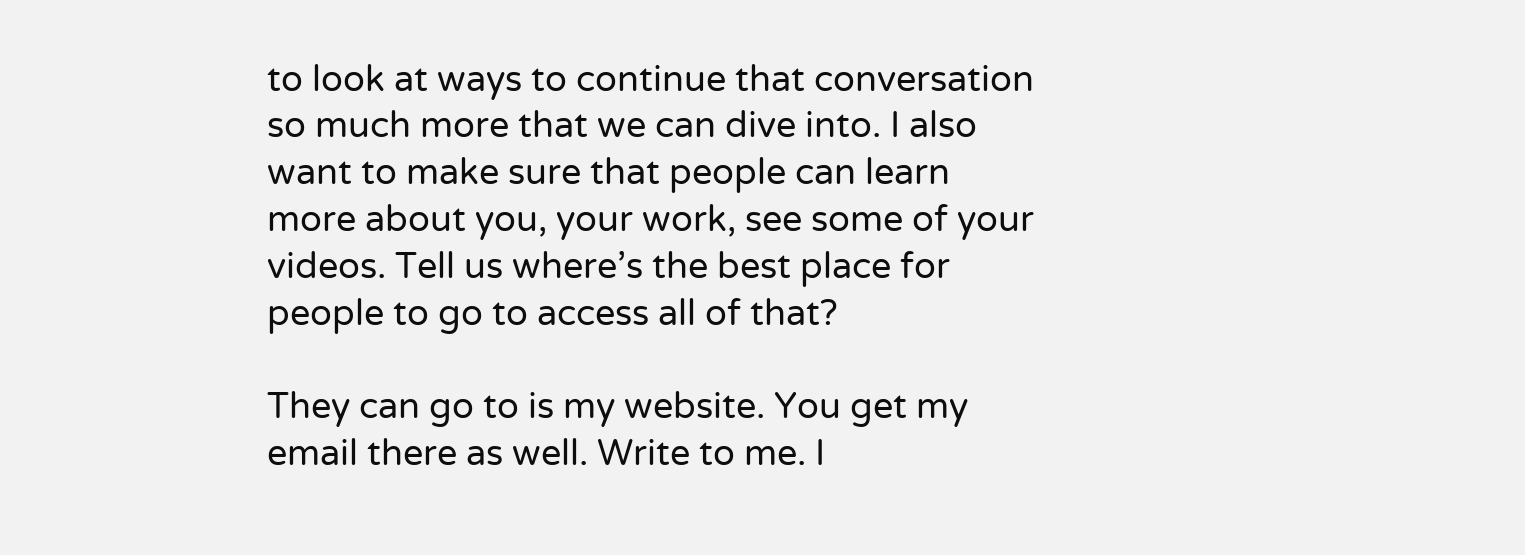to look at ways to continue that conversation so much more that we can dive into. I also want to make sure that people can learn more about you, your work, see some of your videos. Tell us where’s the best place for people to go to access all of that?

They can go to is my website. You get my email there as well. Write to me. I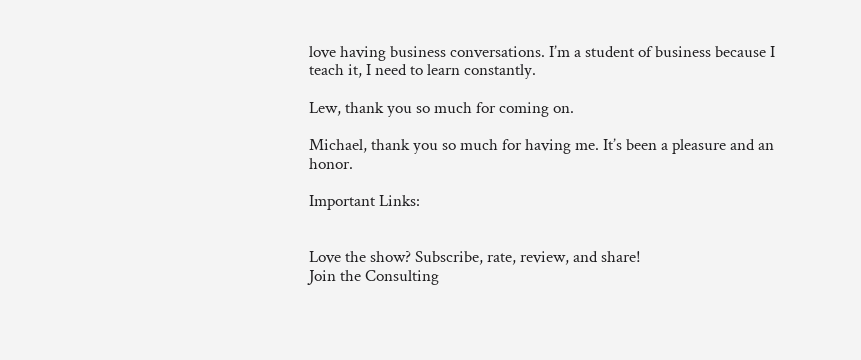love having business conversations. I’m a student of business because I teach it, I need to learn constantly.

Lew, thank you so much for coming on.

Michael, thank you so much for having me. It’s been a pleasure and an honor.

Important Links:


Love the show? Subscribe, rate, review, and share!
Join the Consulting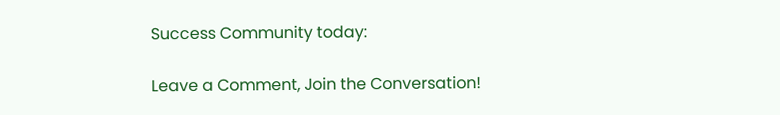Success Community today:

Leave a Comment, Join the Conversation!